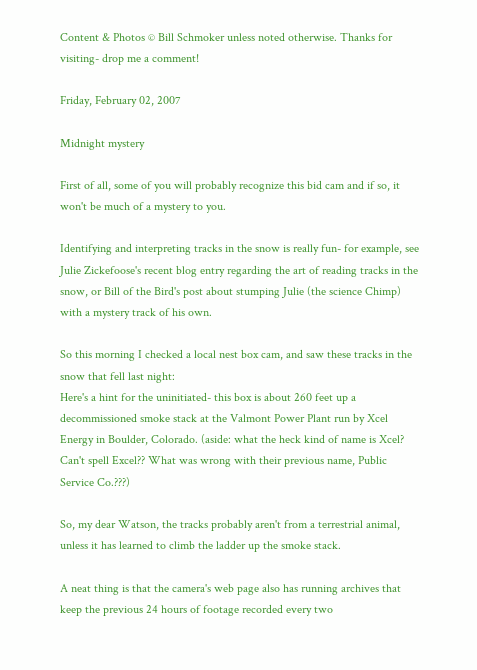Content & Photos © Bill Schmoker unless noted otherwise. Thanks for visiting- drop me a comment!

Friday, February 02, 2007

Midnight mystery

First of all, some of you will probably recognize this bid cam and if so, it won't be much of a mystery to you.

Identifying and interpreting tracks in the snow is really fun- for example, see Julie Zickefoose's recent blog entry regarding the art of reading tracks in the snow, or Bill of the Bird's post about stumping Julie (the science Chimp) with a mystery track of his own.

So this morning I checked a local nest box cam, and saw these tracks in the snow that fell last night:
Here's a hint for the uninitiated- this box is about 260 feet up a decommissioned smoke stack at the Valmont Power Plant run by Xcel Energy in Boulder, Colorado. (aside: what the heck kind of name is Xcel? Can't spell Excel?? What was wrong with their previous name, Public Service Co.???)

So, my dear Watson, the tracks probably aren't from a terrestrial animal, unless it has learned to climb the ladder up the smoke stack.

A neat thing is that the camera's web page also has running archives that keep the previous 24 hours of footage recorded every two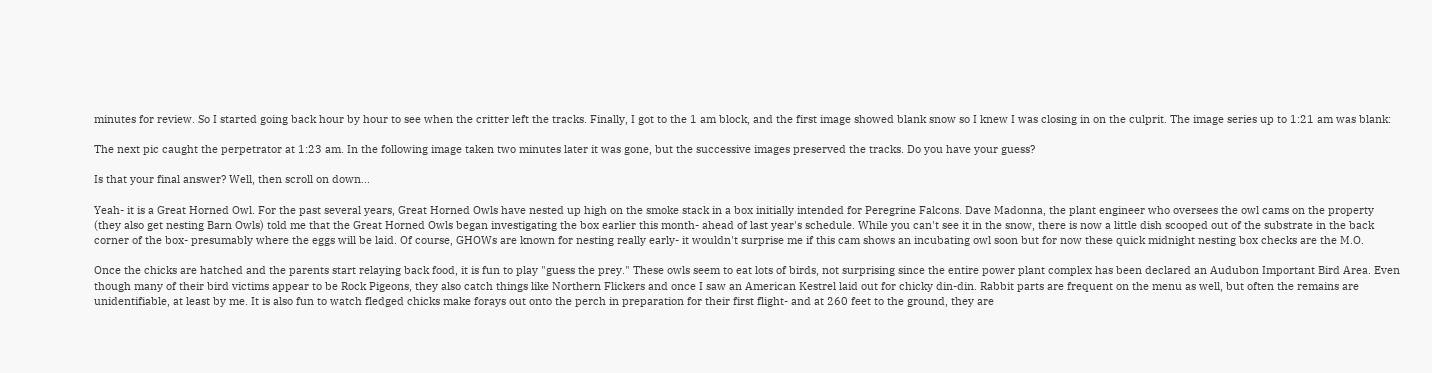minutes for review. So I started going back hour by hour to see when the critter left the tracks. Finally, I got to the 1 am block, and the first image showed blank snow so I knew I was closing in on the culprit. The image series up to 1:21 am was blank:

The next pic caught the perpetrator at 1:23 am. In the following image taken two minutes later it was gone, but the successive images preserved the tracks. Do you have your guess?

Is that your final answer? Well, then scroll on down...

Yeah- it is a Great Horned Owl. For the past several years, Great Horned Owls have nested up high on the smoke stack in a box initially intended for Peregrine Falcons. Dave Madonna, the plant engineer who oversees the owl cams on the property (they also get nesting Barn Owls) told me that the Great Horned Owls began investigating the box earlier this month- ahead of last year's schedule. While you can't see it in the snow, there is now a little dish scooped out of the substrate in the back corner of the box- presumably where the eggs will be laid. Of course, GHOWs are known for nesting really early- it wouldn't surprise me if this cam shows an incubating owl soon but for now these quick midnight nesting box checks are the M.O.

Once the chicks are hatched and the parents start relaying back food, it is fun to play "guess the prey." These owls seem to eat lots of birds, not surprising since the entire power plant complex has been declared an Audubon Important Bird Area. Even though many of their bird victims appear to be Rock Pigeons, they also catch things like Northern Flickers and once I saw an American Kestrel laid out for chicky din-din. Rabbit parts are frequent on the menu as well, but often the remains are unidentifiable, at least by me. It is also fun to watch fledged chicks make forays out onto the perch in preparation for their first flight- and at 260 feet to the ground, they are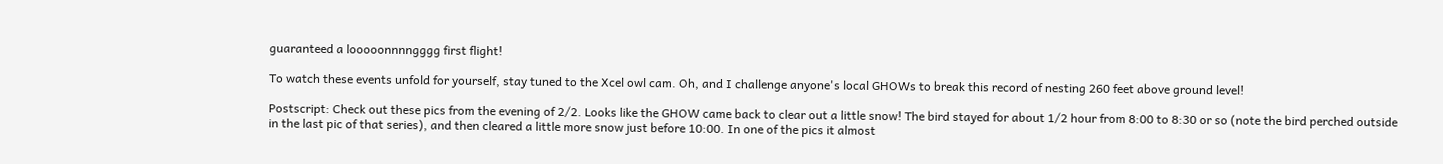guaranteed a looooonnnngggg first flight!

To watch these events unfold for yourself, stay tuned to the Xcel owl cam. Oh, and I challenge anyone's local GHOWs to break this record of nesting 260 feet above ground level!

Postscript: Check out these pics from the evening of 2/2. Looks like the GHOW came back to clear out a little snow! The bird stayed for about 1/2 hour from 8:00 to 8:30 or so (note the bird perched outside in the last pic of that series), and then cleared a little more snow just before 10:00. In one of the pics it almost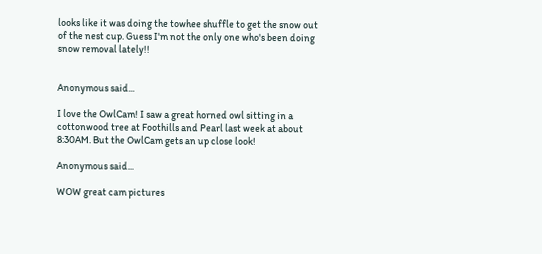looks like it was doing the towhee shuffle to get the snow out of the nest cup. Guess I'm not the only one who's been doing snow removal lately!!


Anonymous said...

I love the OwlCam! I saw a great horned owl sitting in a cottonwood tree at Foothills and Pearl last week at about 8:30AM. But the OwlCam gets an up close look!

Anonymous said...

WOW great cam pictures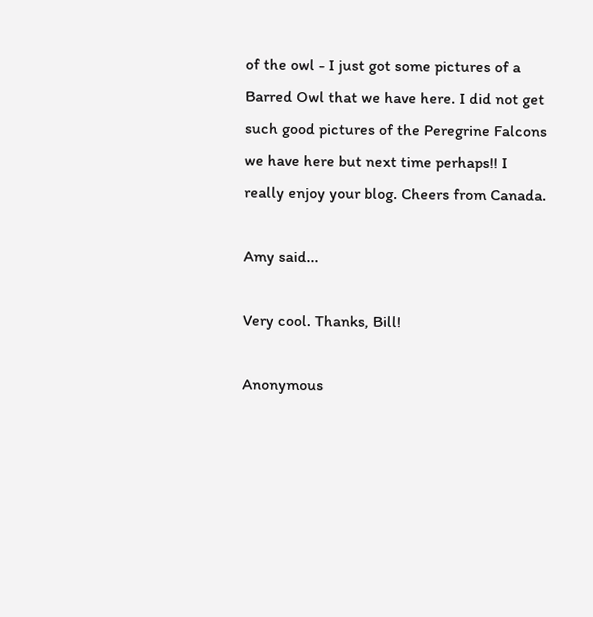of the owl - I just got some pictures of a Barred Owl that we have here. I did not get such good pictures of the Peregrine Falcons we have here but next time perhaps!! I really enjoy your blog. Cheers from Canada.

Amy said...

Very cool. Thanks, Bill!

Anonymous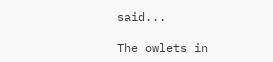said...

The owlets in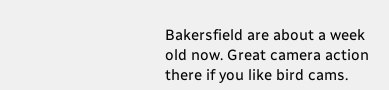Bakersfield are about a week old now. Great camera action there if you like bird cams.